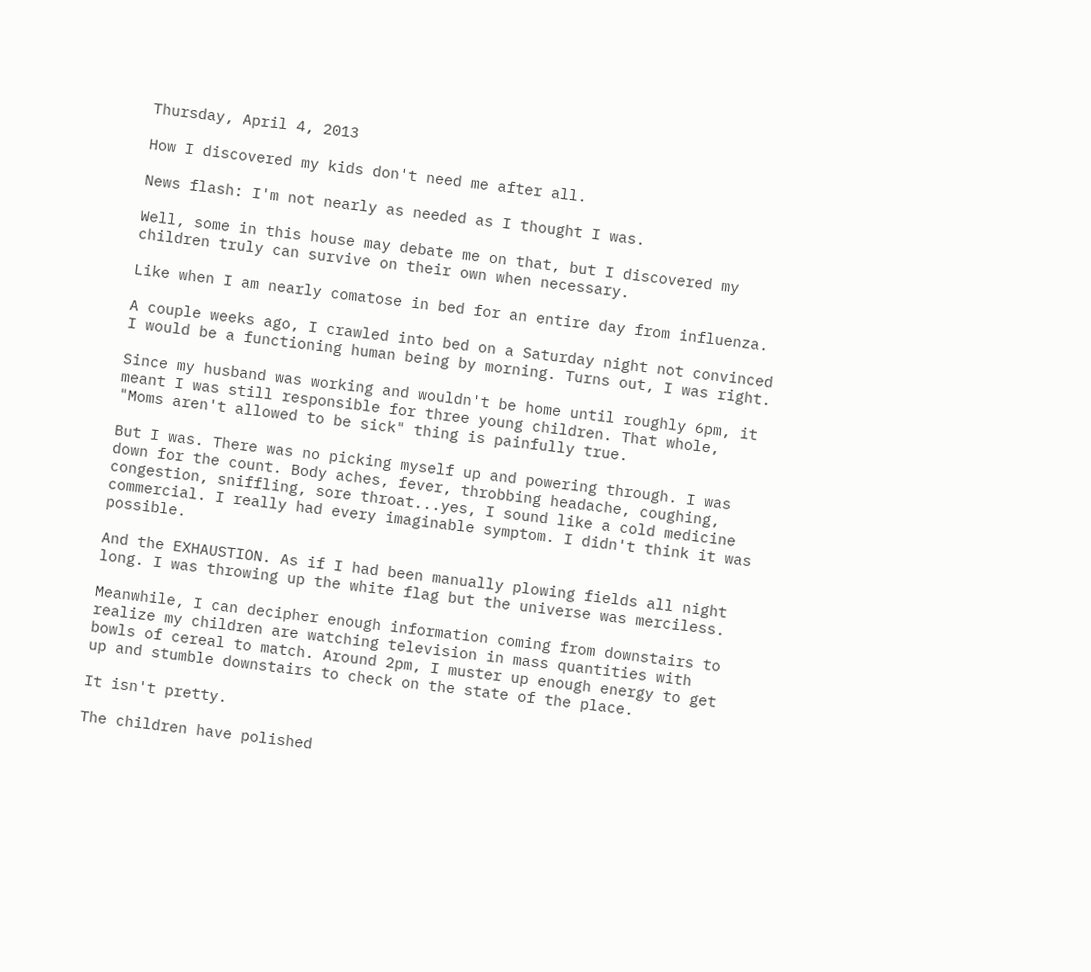Thursday, April 4, 2013

How I discovered my kids don't need me after all.

News flash: I'm not nearly as needed as I thought I was.

Well, some in this house may debate me on that, but I discovered my children truly can survive on their own when necessary.

Like when I am nearly comatose in bed for an entire day from influenza.

A couple weeks ago, I crawled into bed on a Saturday night not convinced I would be a functioning human being by morning. Turns out, I was right.

Since my husband was working and wouldn't be home until roughly 6pm, it meant I was still responsible for three young children. That whole, "Moms aren't allowed to be sick" thing is painfully true.

But I was. There was no picking myself up and powering through. I was down for the count. Body aches, fever, throbbing headache, coughing, congestion, sniffling, sore throat...yes, I sound like a cold medicine commercial. I really had every imaginable symptom. I didn't think it was possible.

And the EXHAUSTION. As if I had been manually plowing fields all night long. I was throwing up the white flag but the universe was merciless.

Meanwhile, I can decipher enough information coming from downstairs to realize my children are watching television in mass quantities with bowls of cereal to match. Around 2pm, I muster up enough energy to get up and stumble downstairs to check on the state of the place.

It isn't pretty.

The children have polished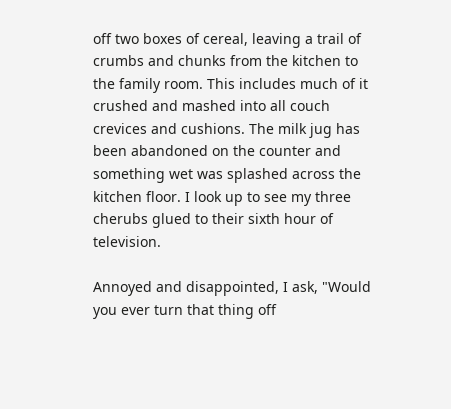off two boxes of cereal, leaving a trail of crumbs and chunks from the kitchen to the family room. This includes much of it crushed and mashed into all couch crevices and cushions. The milk jug has been abandoned on the counter and something wet was splashed across the kitchen floor. I look up to see my three cherubs glued to their sixth hour of television.

Annoyed and disappointed, I ask, "Would you ever turn that thing off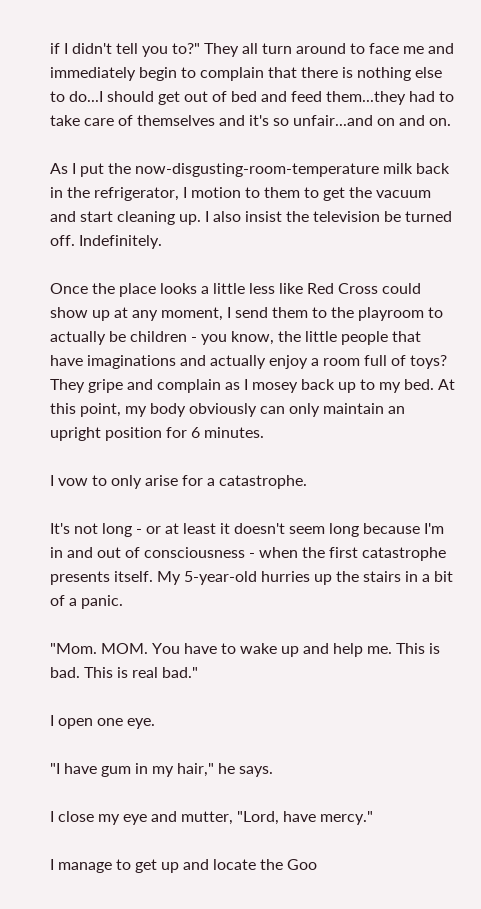if I didn't tell you to?" They all turn around to face me and immediately begin to complain that there is nothing else to do...I should get out of bed and feed them...they had to take care of themselves and it's so unfair...and on and on.

As I put the now-disgusting-room-temperature milk back in the refrigerator, I motion to them to get the vacuum and start cleaning up. I also insist the television be turned off. Indefinitely.

Once the place looks a little less like Red Cross could show up at any moment, I send them to the playroom to actually be children - you know, the little people that have imaginations and actually enjoy a room full of toys? They gripe and complain as I mosey back up to my bed. At this point, my body obviously can only maintain an upright position for 6 minutes.

I vow to only arise for a catastrophe.

It's not long - or at least it doesn't seem long because I'm in and out of consciousness - when the first catastrophe presents itself. My 5-year-old hurries up the stairs in a bit of a panic.

"Mom. MOM. You have to wake up and help me. This is bad. This is real bad."

I open one eye.

"I have gum in my hair," he says.

I close my eye and mutter, "Lord, have mercy."

I manage to get up and locate the Goo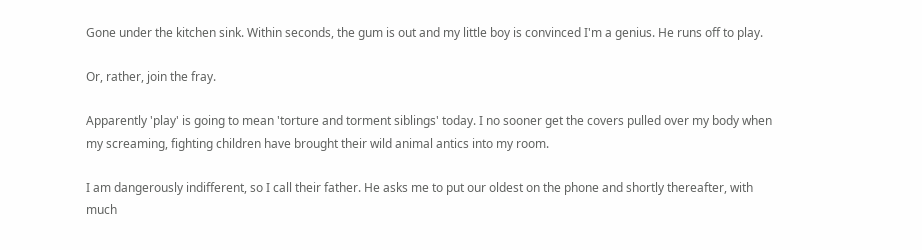Gone under the kitchen sink. Within seconds, the gum is out and my little boy is convinced I'm a genius. He runs off to play.

Or, rather, join the fray.

Apparently 'play' is going to mean 'torture and torment siblings' today. I no sooner get the covers pulled over my body when my screaming, fighting children have brought their wild animal antics into my room.

I am dangerously indifferent, so I call their father. He asks me to put our oldest on the phone and shortly thereafter, with much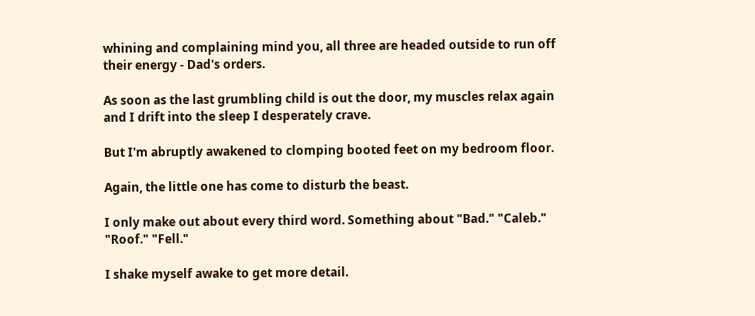whining and complaining mind you, all three are headed outside to run off their energy - Dad's orders.

As soon as the last grumbling child is out the door, my muscles relax again and I drift into the sleep I desperately crave.

But I'm abruptly awakened to clomping booted feet on my bedroom floor.

Again, the little one has come to disturb the beast.

I only make out about every third word. Something about "Bad." "Caleb." "Roof." "Fell."

I shake myself awake to get more detail.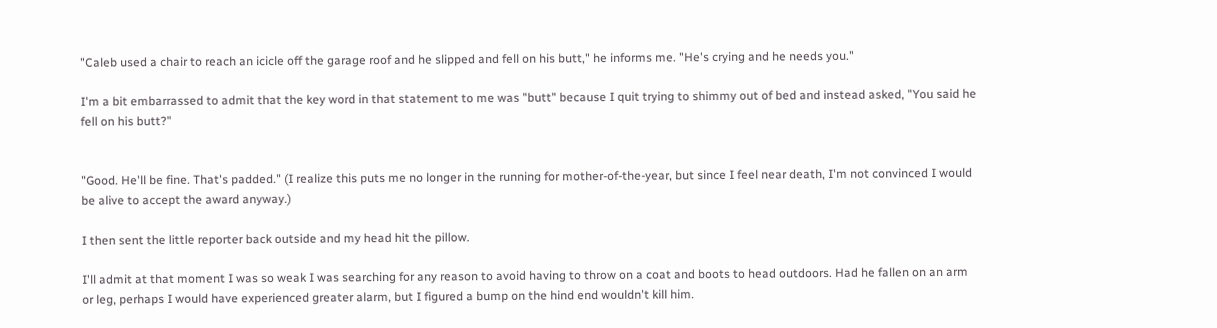"Caleb used a chair to reach an icicle off the garage roof and he slipped and fell on his butt," he informs me. "He's crying and he needs you."

I'm a bit embarrassed to admit that the key word in that statement to me was "butt" because I quit trying to shimmy out of bed and instead asked, "You said he fell on his butt?"


"Good. He'll be fine. That's padded." (I realize this puts me no longer in the running for mother-of-the-year, but since I feel near death, I'm not convinced I would be alive to accept the award anyway.)

I then sent the little reporter back outside and my head hit the pillow.

I'll admit at that moment I was so weak I was searching for any reason to avoid having to throw on a coat and boots to head outdoors. Had he fallen on an arm or leg, perhaps I would have experienced greater alarm, but I figured a bump on the hind end wouldn't kill him.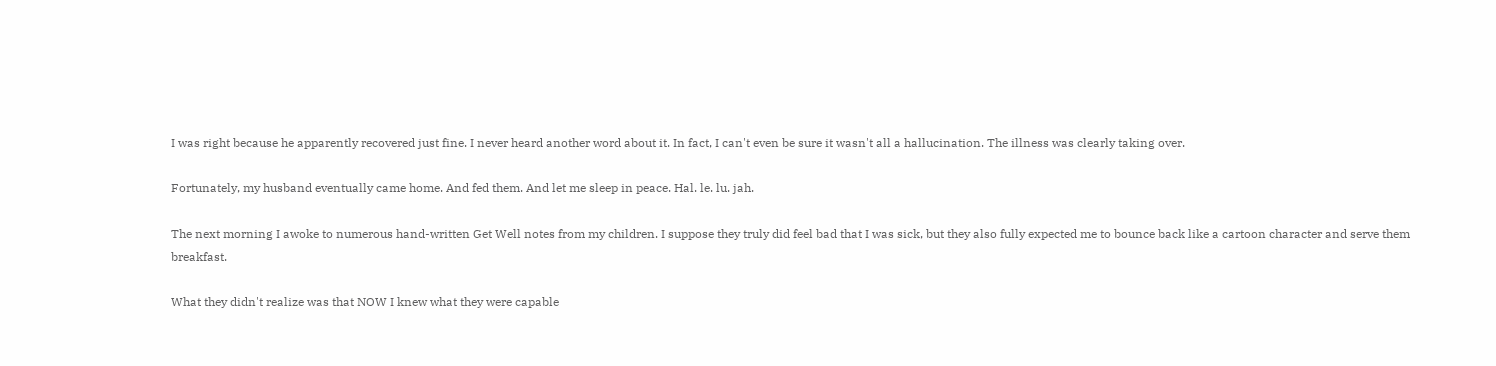I was right because he apparently recovered just fine. I never heard another word about it. In fact, I can't even be sure it wasn't all a hallucination. The illness was clearly taking over.

Fortunately, my husband eventually came home. And fed them. And let me sleep in peace. Hal. le. lu. jah.

The next morning I awoke to numerous hand-written Get Well notes from my children. I suppose they truly did feel bad that I was sick, but they also fully expected me to bounce back like a cartoon character and serve them breakfast.

What they didn't realize was that NOW I knew what they were capable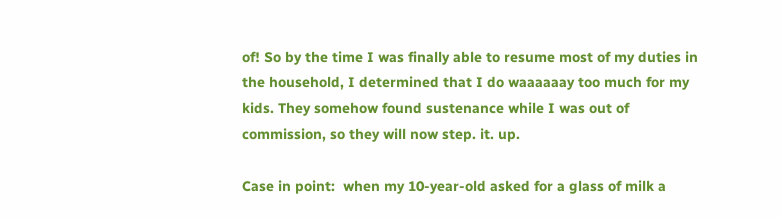of! So by the time I was finally able to resume most of my duties in the household, I determined that I do waaaaaay too much for my kids. They somehow found sustenance while I was out of commission, so they will now step. it. up.

Case in point:  when my 10-year-old asked for a glass of milk a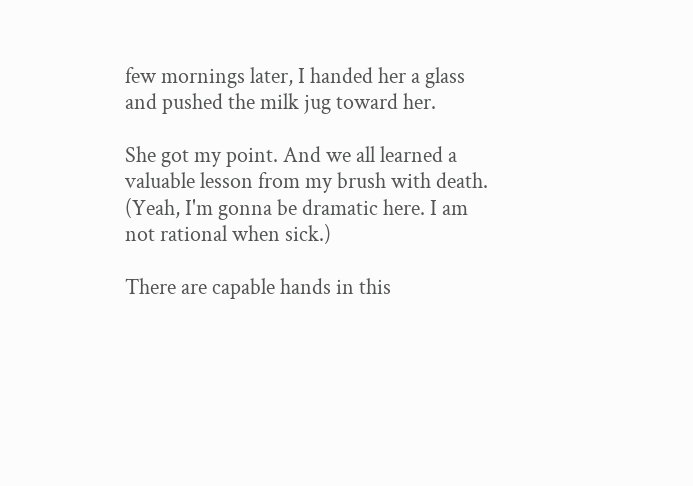few mornings later, I handed her a glass and pushed the milk jug toward her.

She got my point. And we all learned a valuable lesson from my brush with death. (Yeah, I'm gonna be dramatic here. I am not rational when sick.)

There are capable hands in this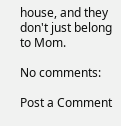house, and they don't just belong to Mom.

No comments:

Post a Comment